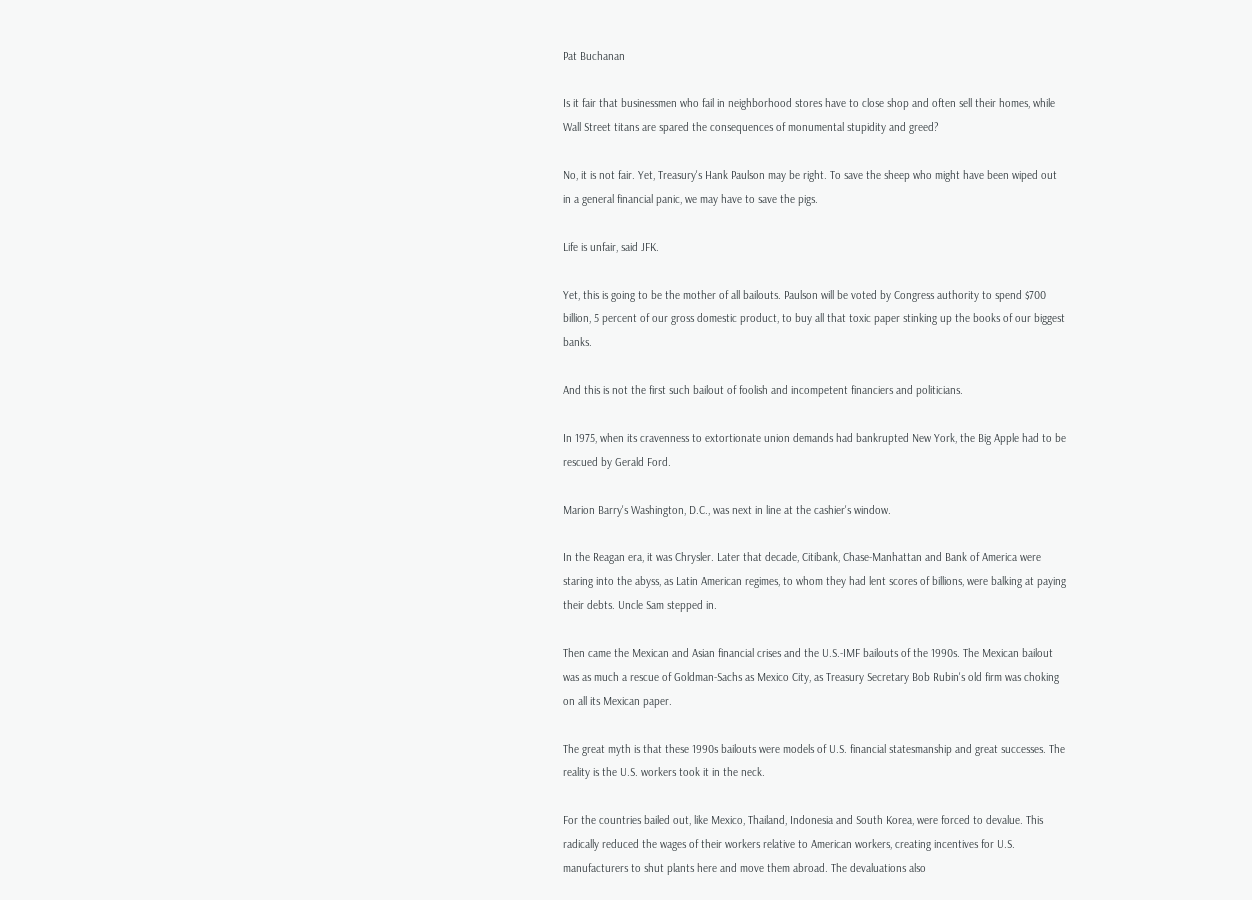Pat Buchanan

Is it fair that businessmen who fail in neighborhood stores have to close shop and often sell their homes, while Wall Street titans are spared the consequences of monumental stupidity and greed?

No, it is not fair. Yet, Treasury's Hank Paulson may be right. To save the sheep who might have been wiped out in a general financial panic, we may have to save the pigs.

Life is unfair, said JFK.

Yet, this is going to be the mother of all bailouts. Paulson will be voted by Congress authority to spend $700 billion, 5 percent of our gross domestic product, to buy all that toxic paper stinking up the books of our biggest banks.

And this is not the first such bailout of foolish and incompetent financiers and politicians.

In 1975, when its cravenness to extortionate union demands had bankrupted New York, the Big Apple had to be rescued by Gerald Ford.

Marion Barry's Washington, D.C., was next in line at the cashier's window.

In the Reagan era, it was Chrysler. Later that decade, Citibank, Chase-Manhattan and Bank of America were staring into the abyss, as Latin American regimes, to whom they had lent scores of billions, were balking at paying their debts. Uncle Sam stepped in.

Then came the Mexican and Asian financial crises and the U.S.-IMF bailouts of the 1990s. The Mexican bailout was as much a rescue of Goldman-Sachs as Mexico City, as Treasury Secretary Bob Rubin's old firm was choking on all its Mexican paper.

The great myth is that these 1990s bailouts were models of U.S. financial statesmanship and great successes. The reality is the U.S. workers took it in the neck.

For the countries bailed out, like Mexico, Thailand, Indonesia and South Korea, were forced to devalue. This radically reduced the wages of their workers relative to American workers, creating incentives for U.S. manufacturers to shut plants here and move them abroad. The devaluations also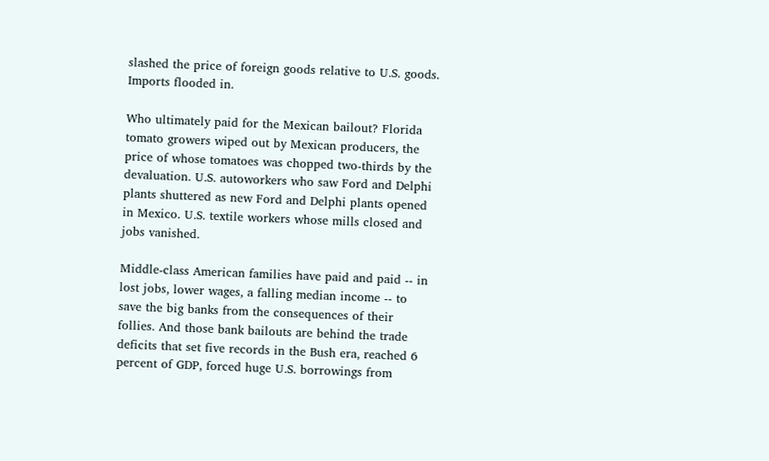slashed the price of foreign goods relative to U.S. goods. Imports flooded in.

Who ultimately paid for the Mexican bailout? Florida tomato growers wiped out by Mexican producers, the price of whose tomatoes was chopped two-thirds by the devaluation. U.S. autoworkers who saw Ford and Delphi plants shuttered as new Ford and Delphi plants opened in Mexico. U.S. textile workers whose mills closed and jobs vanished.

Middle-class American families have paid and paid -- in lost jobs, lower wages, a falling median income -- to save the big banks from the consequences of their follies. And those bank bailouts are behind the trade deficits that set five records in the Bush era, reached 6 percent of GDP, forced huge U.S. borrowings from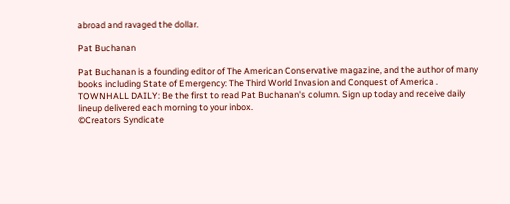abroad and ravaged the dollar.

Pat Buchanan

Pat Buchanan is a founding editor of The American Conservative magazine, and the author of many books including State of Emergency: The Third World Invasion and Conquest of America .
TOWNHALL DAILY: Be the first to read Pat Buchanan's column. Sign up today and receive daily lineup delivered each morning to your inbox.
©Creators Syndicate